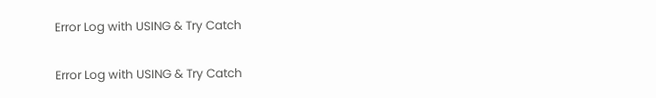Error Log with USING & Try Catch

Error Log with USING & Try Catch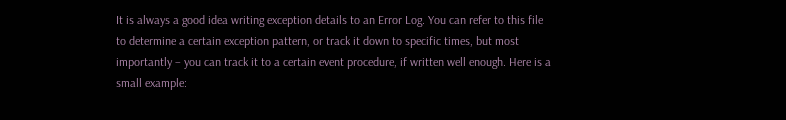It is always a good idea writing exception details to an Error Log. You can refer to this file to determine a certain exception pattern, or track it down to specific times, but most importantly – you can track it to a certain event procedure, if written well enough. Here is a small example: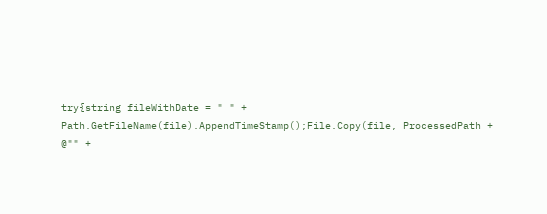try{string fileWithDate = " " + Path.GetFileName(file).AppendTimeStamp();File.Copy(file, ProcessedPath + @"" +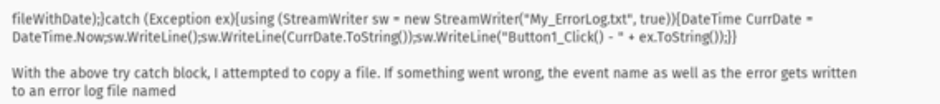fileWithDate);}catch (Exception ex){using (StreamWriter sw = new StreamWriter("My_ErrorLog.txt", true)){DateTime CurrDate = DateTime.Now;sw.WriteLine();sw.WriteLine(CurrDate.ToString());sw.WriteLine("Button1_Click() - " + ex.ToString());}}

With the above try catch block, I attempted to copy a file. If something went wrong, the event name as well as the error gets written to an error log file named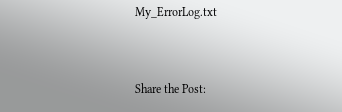My_ErrorLog.txt


Share the Post: